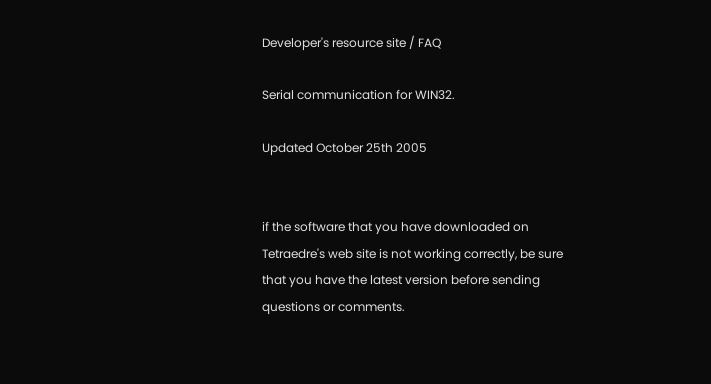Developer's resource site / FAQ

Serial communication for WIN32.

Updated October 25th 2005


if the software that you have downloaded on Tetraedre's web site is not working correctly, be sure that you have the latest version before sending questions or comments.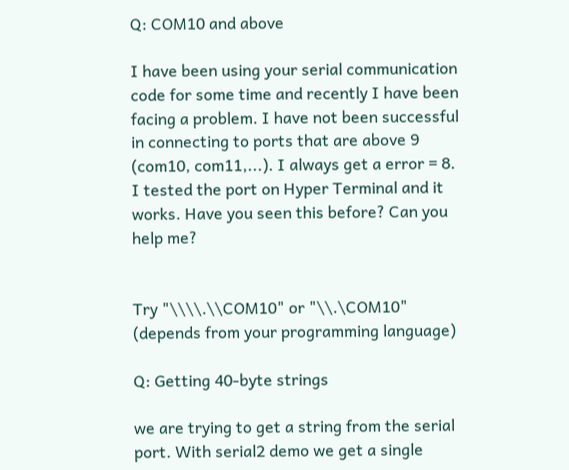Q: COM10 and above

I have been using your serial communication code for some time and recently I have been facing a problem. I have not been successful in connecting to ports that are above 9 (com10, com11,...). I always get a error = 8. I tested the port on Hyper Terminal and it works. Have you seen this before? Can you help me?


Try "\\\\.\\COM10" or "\\.\COM10" (depends from your programming language)

Q: Getting 40-byte strings

we are trying to get a string from the serial port. With serial2 demo we get a single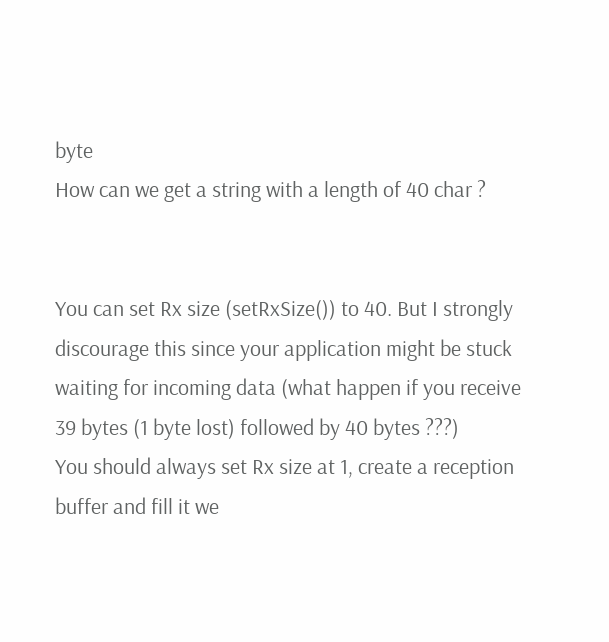byte
How can we get a string with a length of 40 char ?


You can set Rx size (setRxSize()) to 40. But I strongly discourage this since your application might be stuck waiting for incoming data (what happen if you receive 39 bytes (1 byte lost) followed by 40 bytes ???)
You should always set Rx size at 1, create a reception buffer and fill it we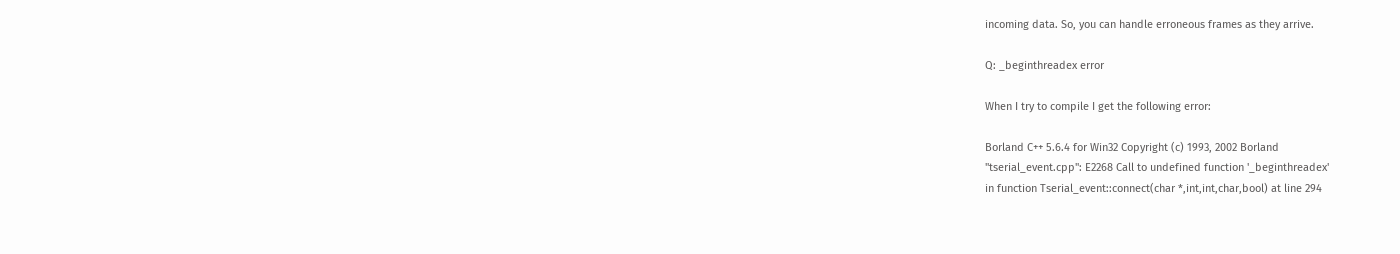incoming data. So, you can handle erroneous frames as they arrive.

Q: _beginthreadex error

When I try to compile I get the following error:

Borland C++ 5.6.4 for Win32 Copyright (c) 1993, 2002 Borland
"tserial_event.cpp": E2268 Call to undefined function '_beginthreadex'
in function Tserial_event::connect(char *,int,int,char,bool) at line 294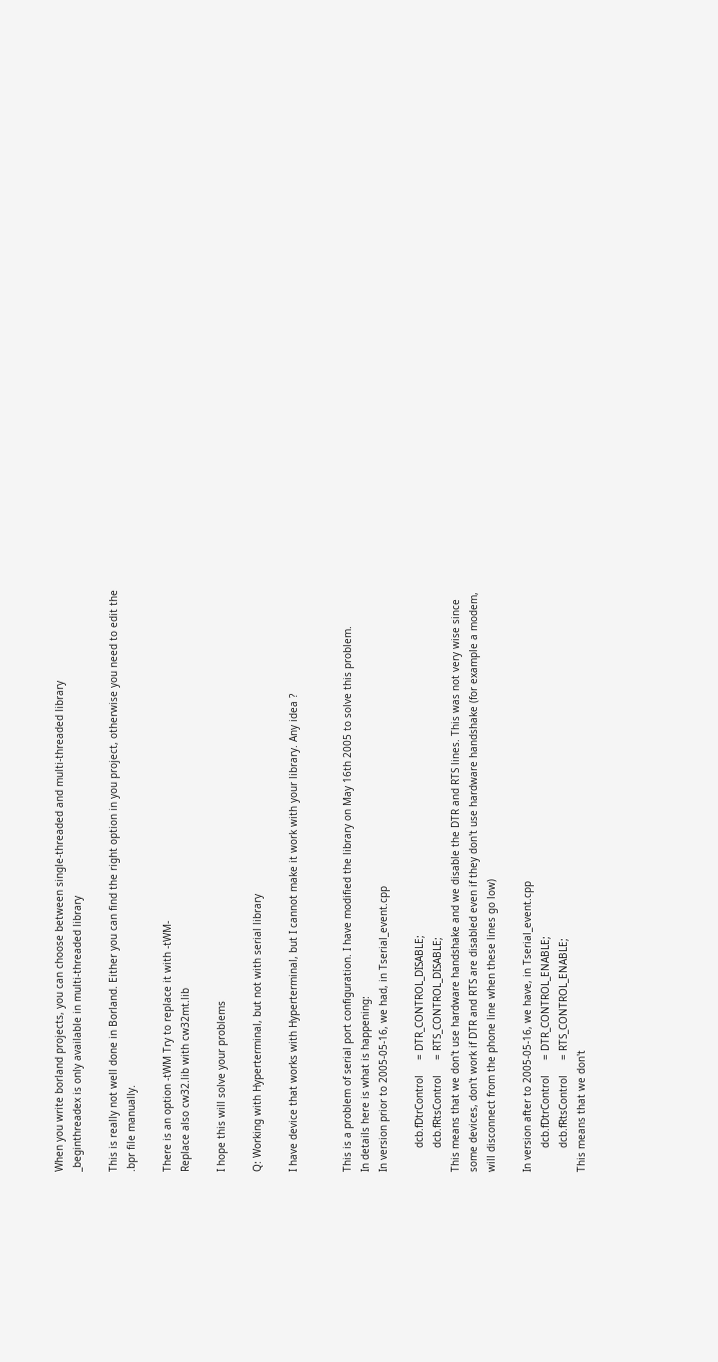When you write borland projects, you can choose between single-threaded and multi-threaded library
_beginthreadex is only available in multi-threaded library

This is really not well done in Borland. Either you can find the right option in you project, otherwise you need to edit the .bpr file manually.

There is an option -tWM Try to replace it with -tWM-
Replace also cw32.lib with cw32mt.lib

I hope this will solve your problems

Q: Working with Hyperterminal, but not with serial library

I have device that works with Hyperterminal, but I cannot make it work with your library. Any idea ?


This is a problem of serial port configuration. I have modified the library on May 16th 2005 to solve this problem.
In details here is what is happening:
In version prior to 2005-05-16, we had, in Tserial_event.cpp

        dcb.fDtrControl     = DTR_CONTROL_DISABLE;
        dcb.fRtsControl     = RTS_CONTROL_DISABLE;
This means that we don't use hardware handshake and we disable the DTR and RTS lines. This was not very wise since some devices, don't work if DTR and RTS are disabled even if they don't use hardware handshake (for example a modem, will disconnect from the phone line when these lines go low)

In version after to 2005-05-16, we have, in Tserial_event.cpp
        dcb.fDtrControl     = DTR_CONTROL_ENABLE;
        dcb.fRtsControl     = RTS_CONTROL_ENABLE;
This means that we don't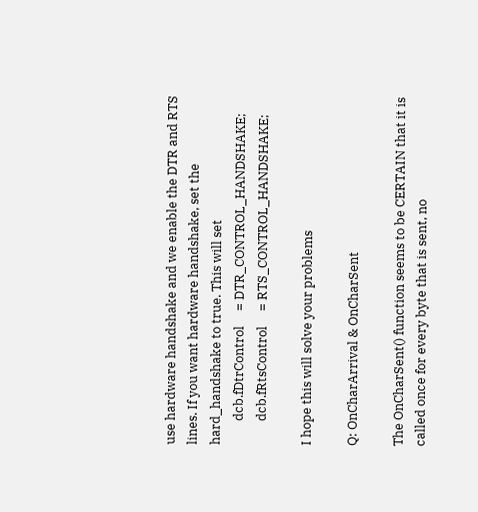use hardware handshake and we enable the DTR and RTS lines. If you want hardware handshake, set the hard_handshake to true. This will set
        dcb.fDtrControl     = DTR_CONTROL_HANDSHAKE;
        dcb.fRtsControl     = RTS_CONTROL_HANDSHAKE;

I hope this will solve your problems

Q: OnCharArrival & OnCharSent

The OnCharSent() function seems to be CERTAIN that it is called once for every byte that is sent, no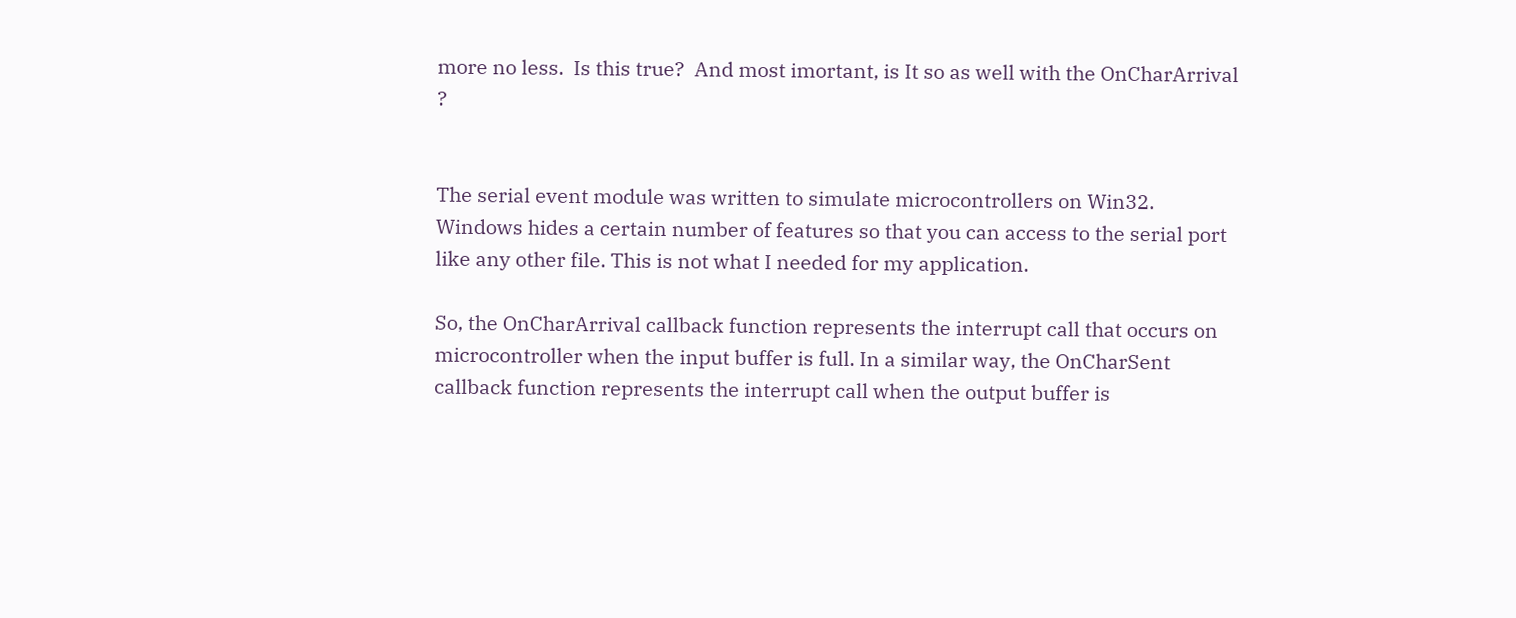more no less.  Is this true?  And most imortant, is It so as well with the OnCharArrival ?


The serial event module was written to simulate microcontrollers on Win32. Windows hides a certain number of features so that you can access to the serial port like any other file. This is not what I needed for my application.

So, the OnCharArrival callback function represents the interrupt call that occurs on microcontroller when the input buffer is full. In a similar way, the OnCharSent callback function represents the interrupt call when the output buffer is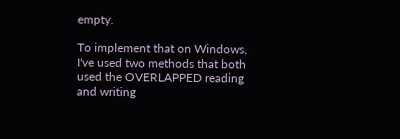empty.

To implement that on Windows, I've used two methods that both used the OVERLAPPED reading and writing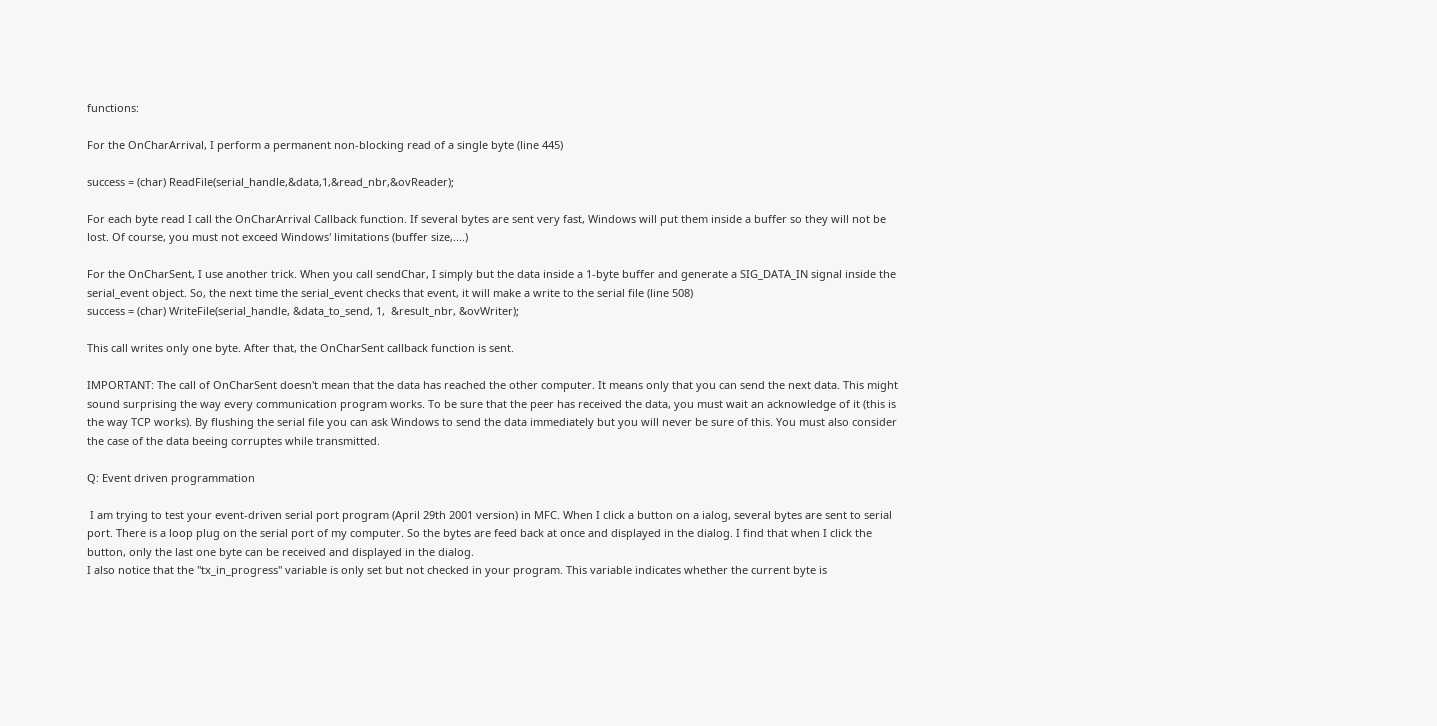functions:

For the OnCharArrival, I perform a permanent non-blocking read of a single byte (line 445)

success = (char) ReadFile(serial_handle,&data,1,&read_nbr,&ovReader);

For each byte read I call the OnCharArrival Callback function. If several bytes are sent very fast, Windows will put them inside a buffer so they will not be lost. Of course, you must not exceed Windows' limitations (buffer size,....)

For the OnCharSent, I use another trick. When you call sendChar, I simply but the data inside a 1-byte buffer and generate a SIG_DATA_IN signal inside the serial_event object. So, the next time the serial_event checks that event, it will make a write to the serial file (line 508)
success = (char) WriteFile(serial_handle, &data_to_send, 1,  &result_nbr, &ovWriter);

This call writes only one byte. After that, the OnCharSent callback function is sent.

IMPORTANT: The call of OnCharSent doesn't mean that the data has reached the other computer. It means only that you can send the next data. This might sound surprising the way every communication program works. To be sure that the peer has received the data, you must wait an acknowledge of it (this is the way TCP works). By flushing the serial file you can ask Windows to send the data immediately but you will never be sure of this. You must also consider the case of the data beeing corruptes while transmitted.

Q: Event driven programmation

 I am trying to test your event-driven serial port program (April 29th 2001 version) in MFC. When I click a button on a ialog, several bytes are sent to serial port. There is a loop plug on the serial port of my computer. So the bytes are feed back at once and displayed in the dialog. I find that when I click the button, only the last one byte can be received and displayed in the dialog.
I also notice that the "tx_in_progress" variable is only set but not checked in your program. This variable indicates whether the current byte is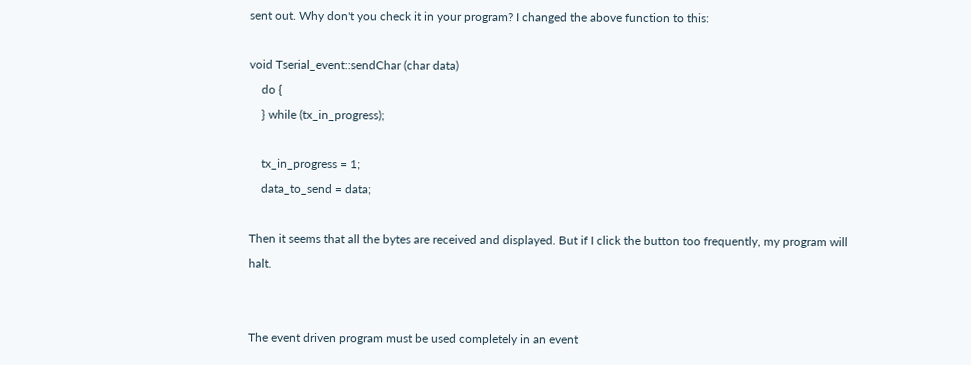sent out. Why don't you check it in your program? I changed the above function to this:

void Tserial_event::sendChar (char data)
    do {
    } while (tx_in_progress);

    tx_in_progress = 1;
    data_to_send = data;

Then it seems that all the bytes are received and displayed. But if I click the button too frequently, my program will halt.


The event driven program must be used completely in an event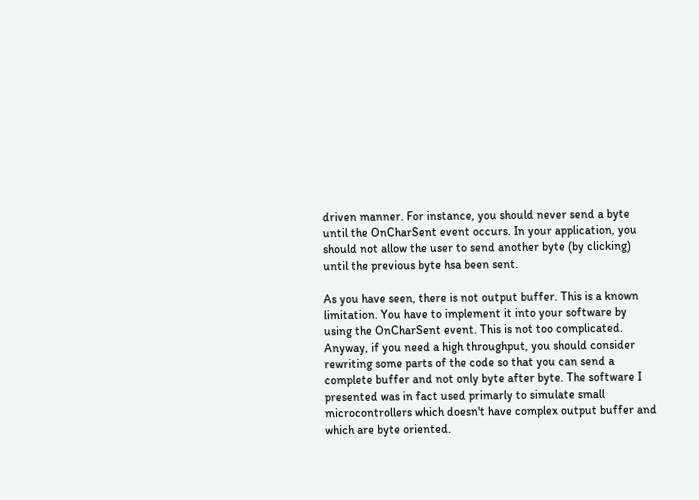driven manner. For instance, you should never send a byte until the OnCharSent event occurs. In your application, you should not allow the user to send another byte (by clicking) until the previous byte hsa been sent.

As you have seen, there is not output buffer. This is a known limitation. You have to implement it into your software by using the OnCharSent event. This is not too complicated. Anyway, if you need a high throughput, you should consider rewriting some parts of the code so that you can send a complete buffer and not only byte after byte. The software I presented was in fact used primarly to simulate small microcontrollers which doesn't have complex output buffer and which are byte oriented.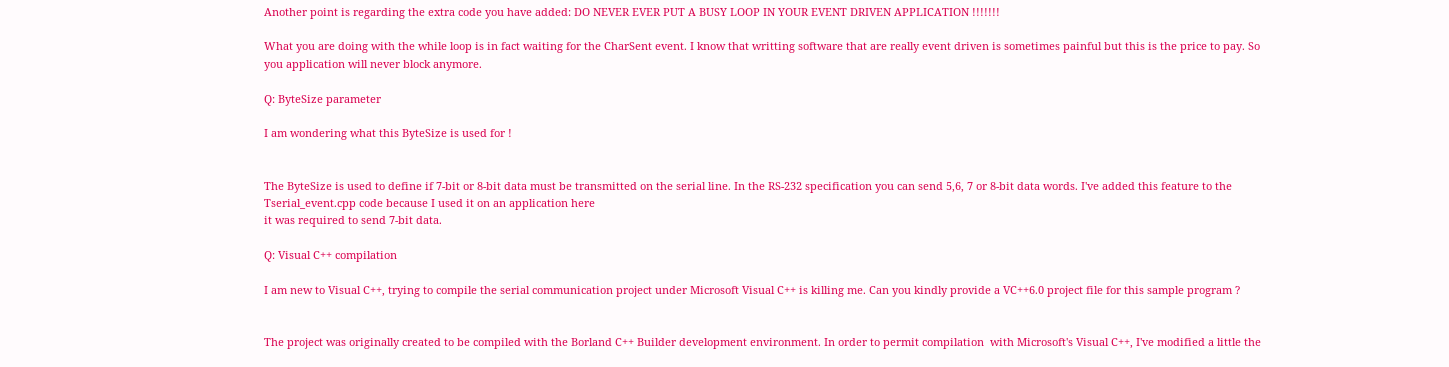Another point is regarding the extra code you have added: DO NEVER EVER PUT A BUSY LOOP IN YOUR EVENT DRIVEN APPLICATION !!!!!!!

What you are doing with the while loop is in fact waiting for the CharSent event. I know that writting software that are really event driven is sometimes painful but this is the price to pay. So you application will never block anymore.

Q: ByteSize parameter

I am wondering what this ByteSize is used for !


The ByteSize is used to define if 7-bit or 8-bit data must be transmitted on the serial line. In the RS-232 specification you can send 5,6, 7 or 8-bit data words. I've added this feature to the Tserial_event.cpp code because I used it on an application here
it was required to send 7-bit data.

Q: Visual C++ compilation

I am new to Visual C++, trying to compile the serial communication project under Microsoft Visual C++ is killing me. Can you kindly provide a VC++6.0 project file for this sample program ?


The project was originally created to be compiled with the Borland C++ Builder development environment. In order to permit compilation  with Microsoft's Visual C++, I've modified a little the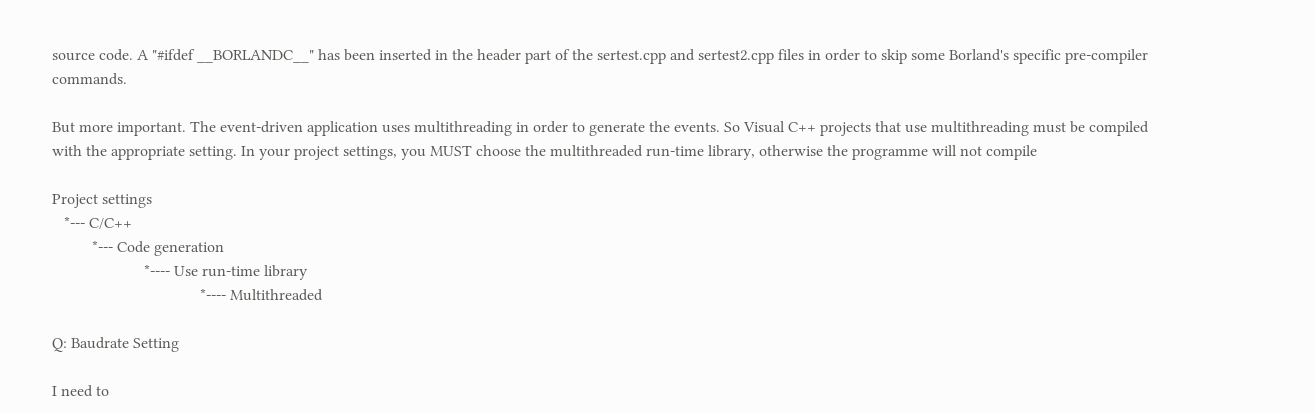source code. A "#ifdef __BORLANDC__" has been inserted in the header part of the sertest.cpp and sertest2.cpp files in order to skip some Borland's specific pre-compiler commands.

But more important. The event-driven application uses multithreading in order to generate the events. So Visual C++ projects that use multithreading must be compiled with the appropriate setting. In your project settings, you MUST choose the multithreaded run-time library, otherwise the programme will not compile

Project settings
   *--- C/C++
          *--- Code generation
                       *---- Use run-time library
                                     *---- Multithreaded

Q: Baudrate Setting

I need to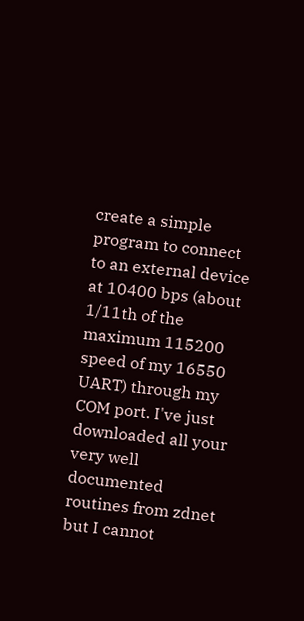create a simple program to connect to an external device at 10400 bps (about 1/11th of the maximum 115200 speed of my 16550 UART) through my COM port. I've just downloaded all your very well documented routines from zdnet but I cannot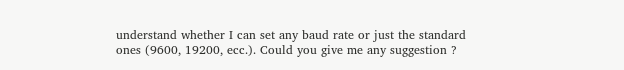understand whether I can set any baud rate or just the standard ones (9600, 19200, ecc.). Could you give me any suggestion ?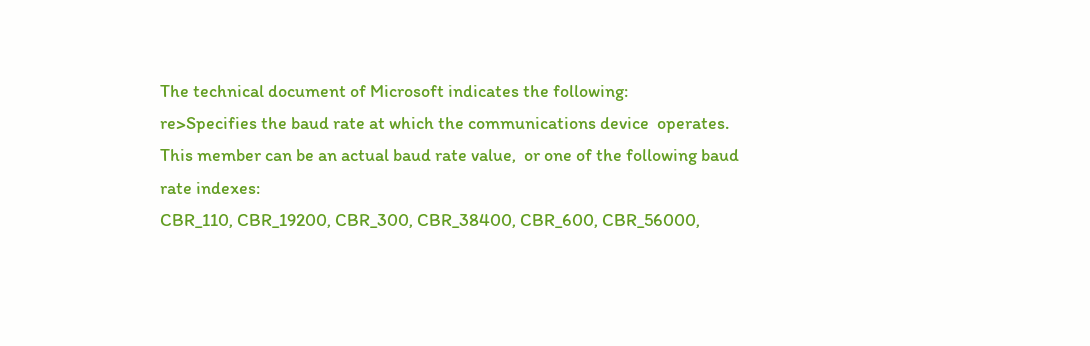The technical document of Microsoft indicates the following:
re>Specifies the baud rate at which the communications device  operates. This member can be an actual baud rate value,  or one of the following baud rate indexes:
CBR_110, CBR_19200, CBR_300, CBR_38400, CBR_600, CBR_56000,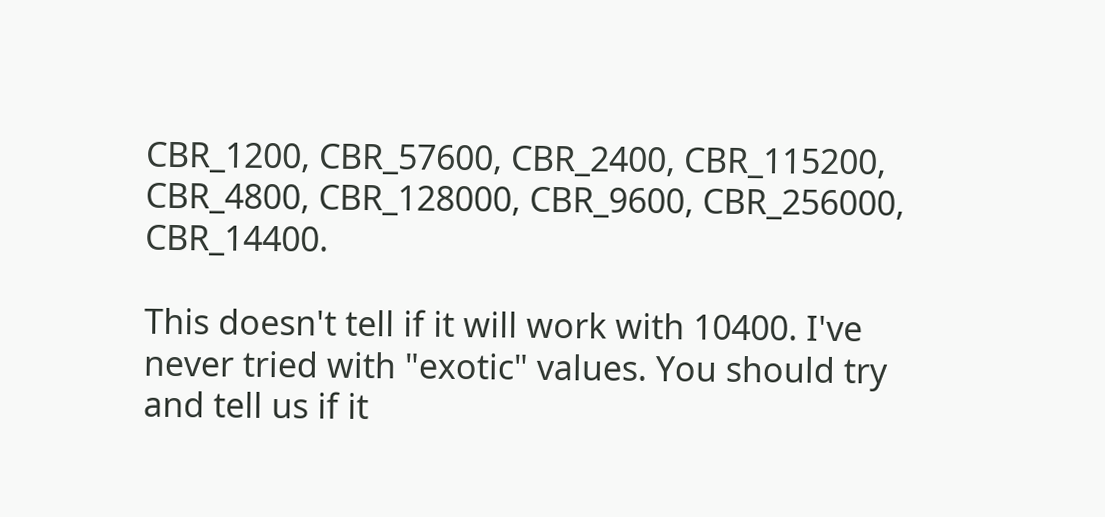CBR_1200, CBR_57600, CBR_2400, CBR_115200, CBR_4800, CBR_128000, CBR_9600, CBR_256000, CBR_14400.

This doesn't tell if it will work with 10400. I've never tried with "exotic" values. You should try and tell us if it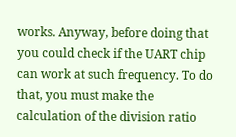works. Anyway, before doing that you could check if the UART chip can work at such frequency. To do that, you must make the calculation of the division ratio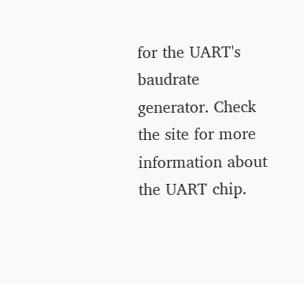for the UART's baudrate generator. Check the site for more information about the UART chip.